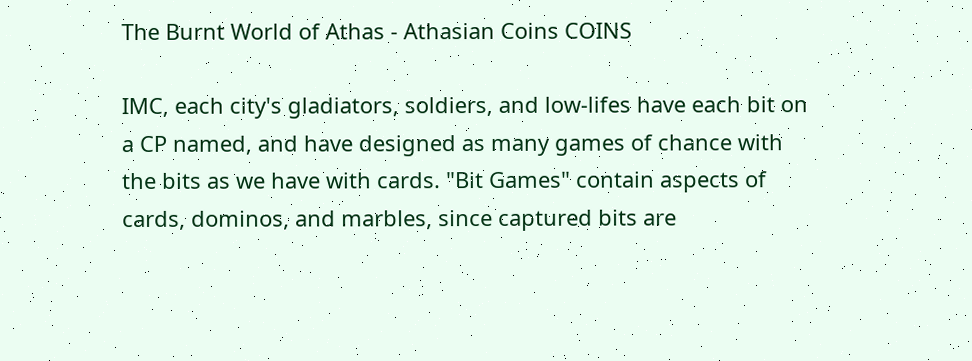The Burnt World of Athas - Athasian Coins COINS

IMC, each city's gladiators, soldiers, and low-lifes have each bit on a CP named, and have designed as many games of chance with the bits as we have with cards. "Bit Games" contain aspects of cards, dominos, and marbles, since captured bits are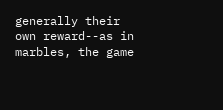generally their own reward--as in marbles, the game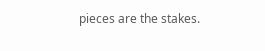pieces are the stakes.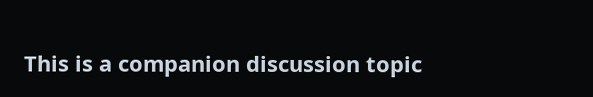This is a companion discussion topic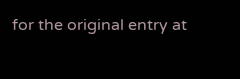for the original entry at